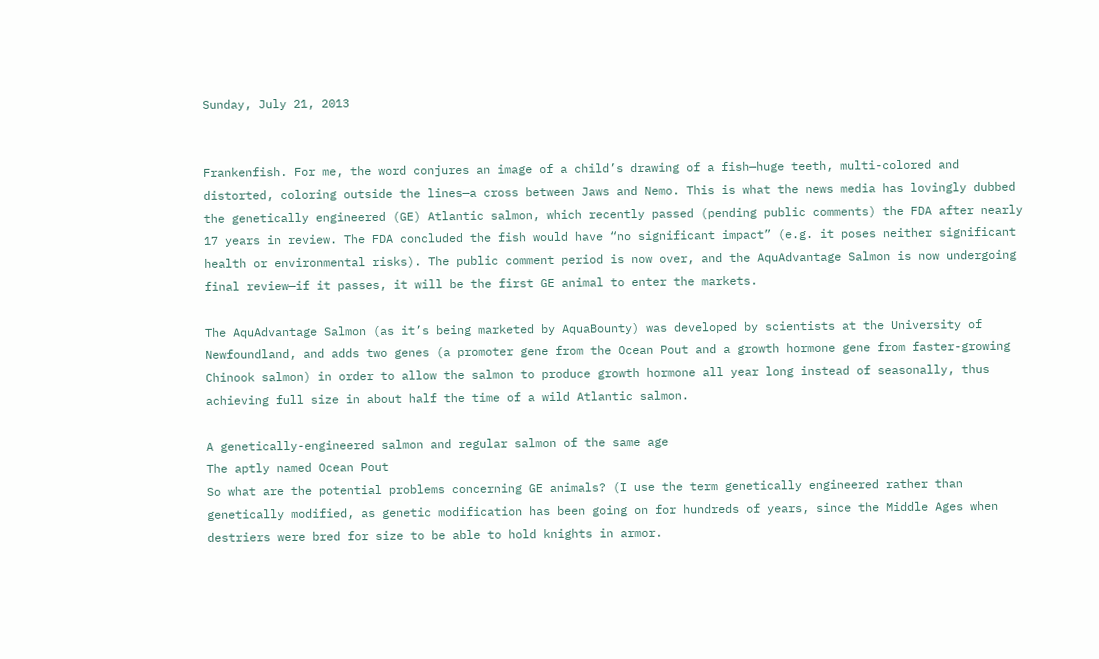Sunday, July 21, 2013


Frankenfish. For me, the word conjures an image of a child’s drawing of a fish—huge teeth, multi-colored and distorted, coloring outside the lines—a cross between Jaws and Nemo. This is what the news media has lovingly dubbed the genetically engineered (GE) Atlantic salmon, which recently passed (pending public comments) the FDA after nearly 17 years in review. The FDA concluded the fish would have “no significant impact” (e.g. it poses neither significant health or environmental risks). The public comment period is now over, and the AquAdvantage Salmon is now undergoing final review—if it passes, it will be the first GE animal to enter the markets.

The AquAdvantage Salmon (as it’s being marketed by AquaBounty) was developed by scientists at the University of Newfoundland, and adds two genes (a promoter gene from the Ocean Pout and a growth hormone gene from faster-growing Chinook salmon) in order to allow the salmon to produce growth hormone all year long instead of seasonally, thus achieving full size in about half the time of a wild Atlantic salmon.

A genetically-engineered salmon and regular salmon of the same age
The aptly named Ocean Pout
So what are the potential problems concerning GE animals? (I use the term genetically engineered rather than genetically modified, as genetic modification has been going on for hundreds of years, since the Middle Ages when destriers were bred for size to be able to hold knights in armor.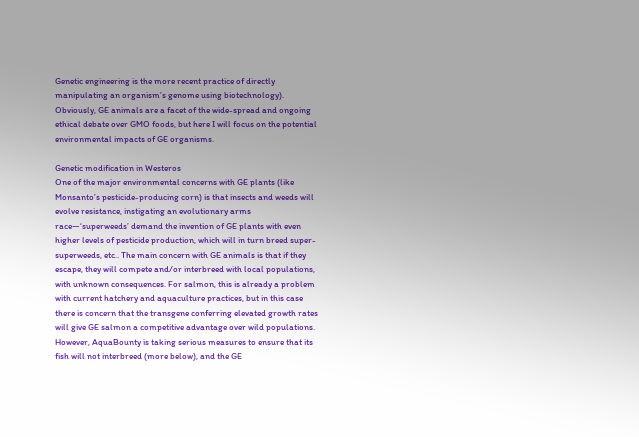Genetic engineering is the more recent practice of directly manipulating an organism’s genome using biotechnology). Obviously, GE animals are a facet of the wide-spread and ongoing ethical debate over GMO foods, but here I will focus on the potential environmental impacts of GE organisms.

Genetic modification in Westeros
One of the major environmental concerns with GE plants (like Monsanto’s pesticide-producing corn) is that insects and weeds will evolve resistance, instigating an evolutionary arms race—‘superweeds’ demand the invention of GE plants with even higher levels of pesticide production, which will in turn breed super-superweeds, etc.. The main concern with GE animals is that if they escape, they will compete and/or interbreed with local populations, with unknown consequences. For salmon, this is already a problem with current hatchery and aquaculture practices, but in this case there is concern that the transgene conferring elevated growth rates will give GE salmon a competitive advantage over wild populations. However, AquaBounty is taking serious measures to ensure that its fish will not interbreed (more below), and the GE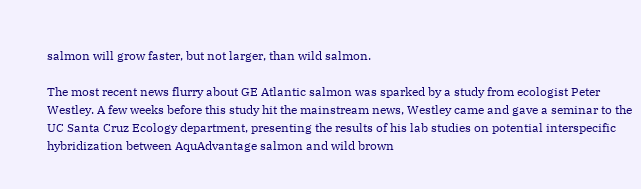salmon will grow faster, but not larger, than wild salmon.

The most recent news flurry about GE Atlantic salmon was sparked by a study from ecologist Peter Westley. A few weeks before this study hit the mainstream news, Westley came and gave a seminar to the UC Santa Cruz Ecology department, presenting the results of his lab studies on potential interspecific hybridization between AquAdvantage salmon and wild brown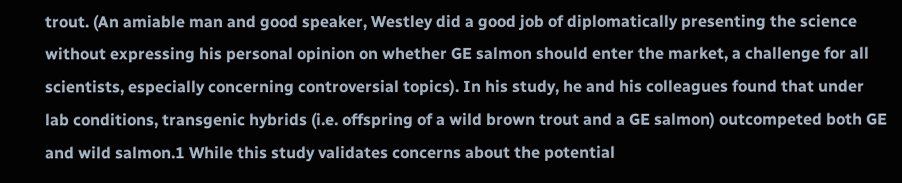trout. (An amiable man and good speaker, Westley did a good job of diplomatically presenting the science without expressing his personal opinion on whether GE salmon should enter the market, a challenge for all scientists, especially concerning controversial topics). In his study, he and his colleagues found that under lab conditions, transgenic hybrids (i.e. offspring of a wild brown trout and a GE salmon) outcompeted both GE and wild salmon.1 While this study validates concerns about the potential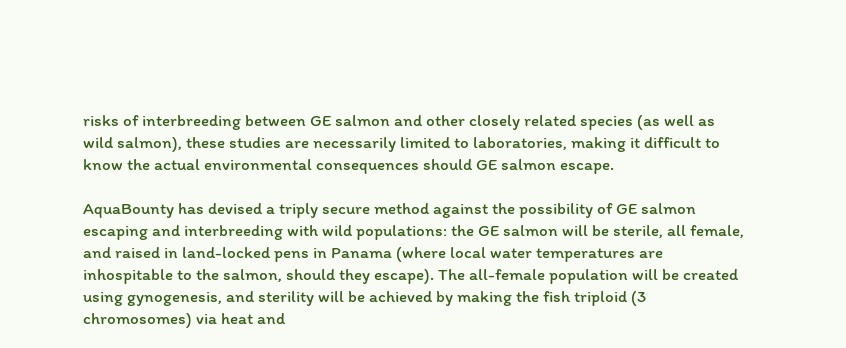risks of interbreeding between GE salmon and other closely related species (as well as wild salmon), these studies are necessarily limited to laboratories, making it difficult to know the actual environmental consequences should GE salmon escape.

AquaBounty has devised a triply secure method against the possibility of GE salmon escaping and interbreeding with wild populations: the GE salmon will be sterile, all female, and raised in land-locked pens in Panama (where local water temperatures are inhospitable to the salmon, should they escape). The all-female population will be created using gynogenesis, and sterility will be achieved by making the fish triploid (3 chromosomes) via heat and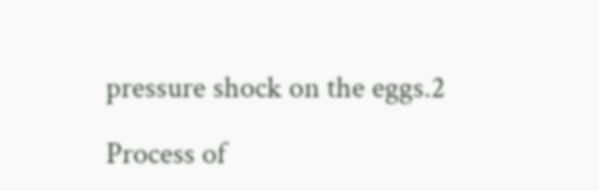pressure shock on the eggs.2

Process of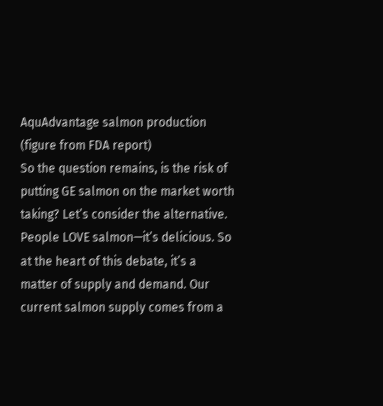AquAdvantage salmon production
(figure from FDA report)
So the question remains, is the risk of putting GE salmon on the market worth taking? Let’s consider the alternative. People LOVE salmon—it’s delicious. So at the heart of this debate, it’s a matter of supply and demand. Our current salmon supply comes from a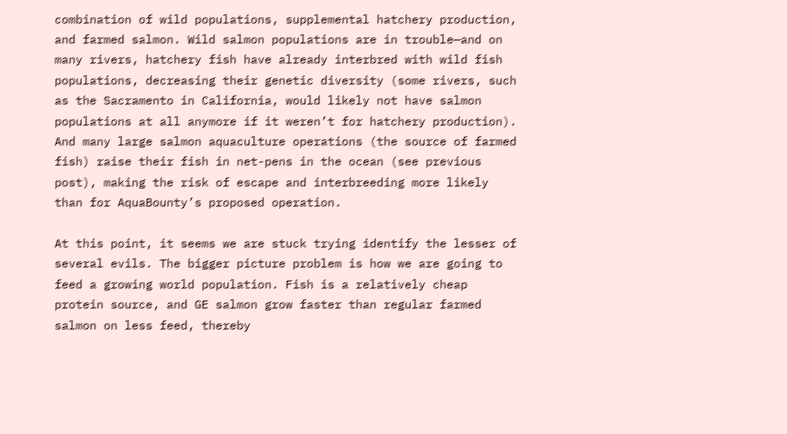combination of wild populations, supplemental hatchery production, and farmed salmon. Wild salmon populations are in trouble—and on many rivers, hatchery fish have already interbred with wild fish populations, decreasing their genetic diversity (some rivers, such as the Sacramento in California, would likely not have salmon populations at all anymore if it weren’t for hatchery production). And many large salmon aquaculture operations (the source of farmed fish) raise their fish in net-pens in the ocean (see previous post), making the risk of escape and interbreeding more likely than for AquaBounty’s proposed operation.

At this point, it seems we are stuck trying identify the lesser of several evils. The bigger picture problem is how we are going to feed a growing world population. Fish is a relatively cheap protein source, and GE salmon grow faster than regular farmed salmon on less feed, thereby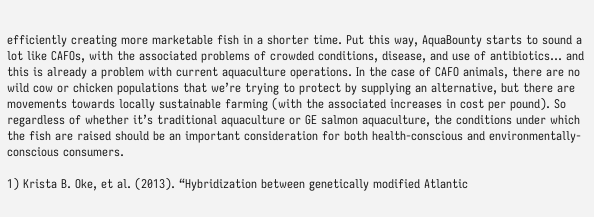efficiently creating more marketable fish in a shorter time. Put this way, AquaBounty starts to sound a lot like CAFOs, with the associated problems of crowded conditions, disease, and use of antibiotics… and this is already a problem with current aquaculture operations. In the case of CAFO animals, there are no wild cow or chicken populations that we’re trying to protect by supplying an alternative, but there are movements towards locally sustainable farming (with the associated increases in cost per pound). So regardless of whether it’s traditional aquaculture or GE salmon aquaculture, the conditions under which the fish are raised should be an important consideration for both health-conscious and environmentally-conscious consumers.

1) Krista B. Oke, et al. (2013). “Hybridization between genetically modified Atlantic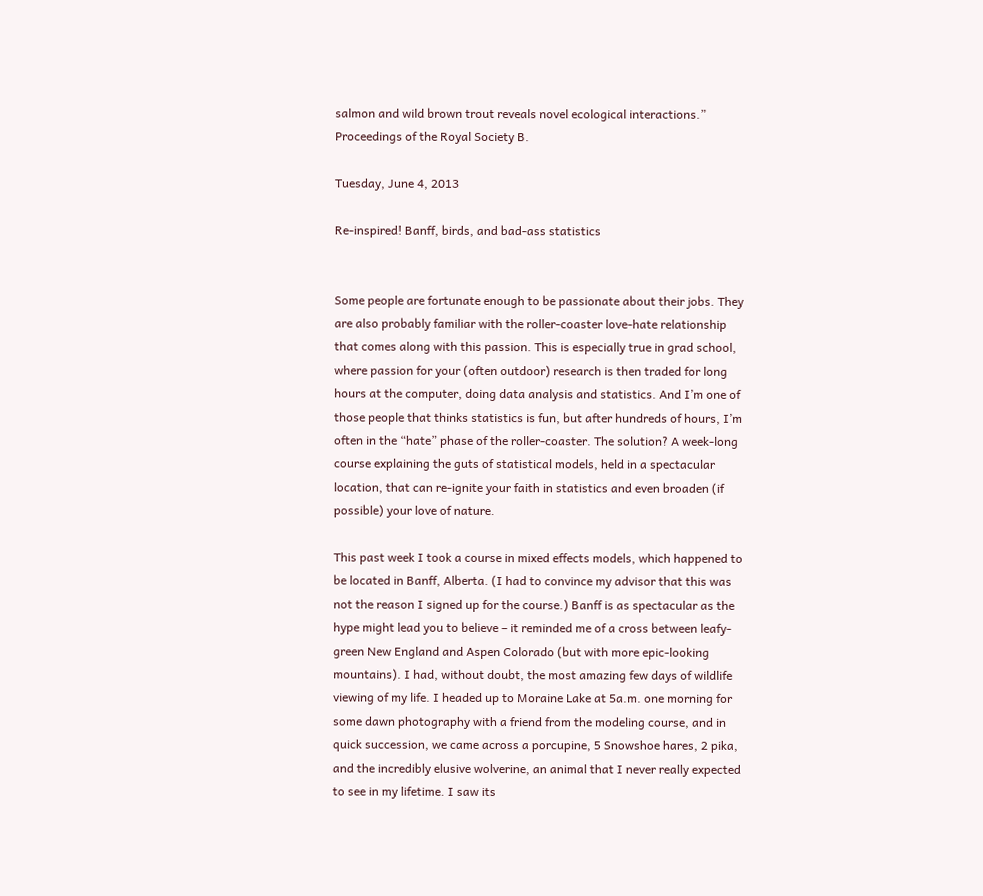salmon and wild brown trout reveals novel ecological interactions.” Proceedings of the Royal Society B.

Tuesday, June 4, 2013

Re-inspired! Banff, birds, and bad-ass statistics


Some people are fortunate enough to be passionate about their jobs. They are also probably familiar with the roller-coaster love-hate relationship that comes along with this passion. This is especially true in grad school, where passion for your (often outdoor) research is then traded for long hours at the computer, doing data analysis and statistics. And I’m one of those people that thinks statistics is fun, but after hundreds of hours, I’m often in the “hate” phase of the roller-coaster. The solution? A week-long course explaining the guts of statistical models, held in a spectacular location, that can re-ignite your faith in statistics and even broaden (if possible) your love of nature.

This past week I took a course in mixed effects models, which happened to be located in Banff, Alberta. (I had to convince my advisor that this was not the reason I signed up for the course.) Banff is as spectacular as the hype might lead you to believe – it reminded me of a cross between leafy-green New England and Aspen Colorado (but with more epic-looking mountains). I had, without doubt, the most amazing few days of wildlife viewing of my life. I headed up to Moraine Lake at 5a.m. one morning for some dawn photography with a friend from the modeling course, and in quick succession, we came across a porcupine, 5 Snowshoe hares, 2 pika, and the incredibly elusive wolverine, an animal that I never really expected to see in my lifetime. I saw its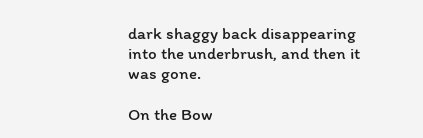dark shaggy back disappearing into the underbrush, and then it was gone.

On the Bow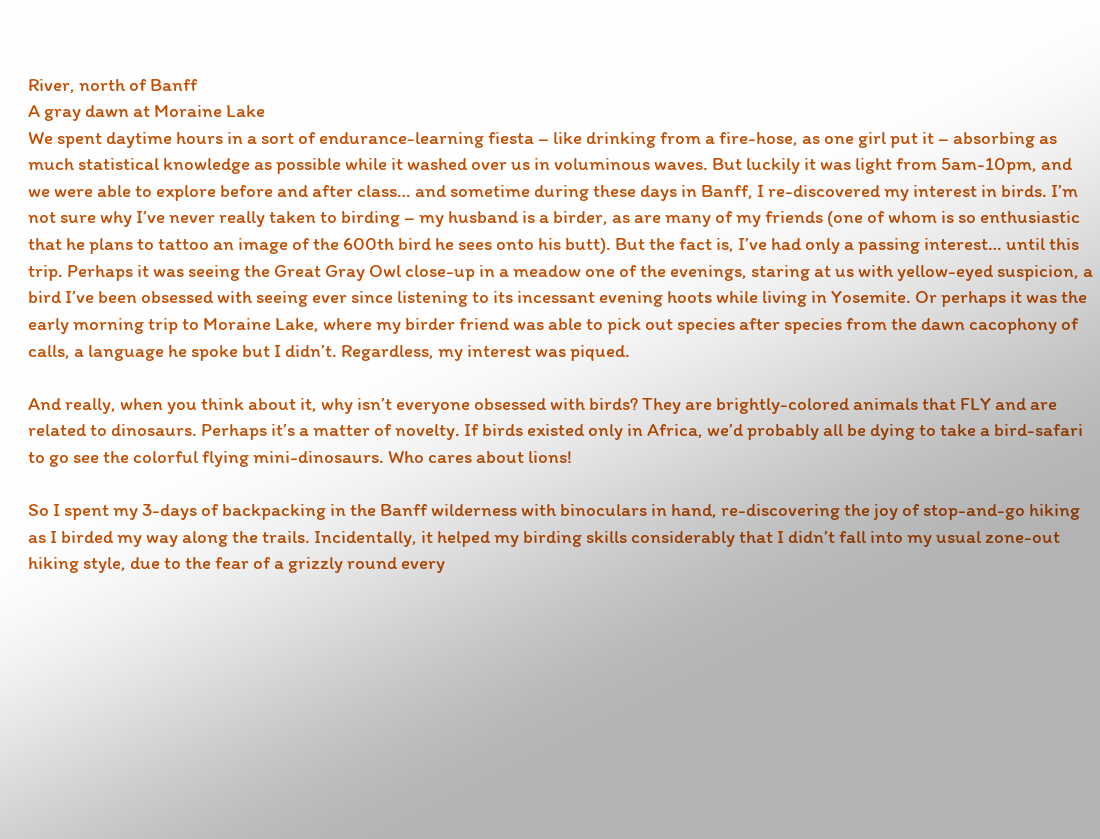River, north of Banff
A gray dawn at Moraine Lake
We spent daytime hours in a sort of endurance-learning fiesta – like drinking from a fire-hose, as one girl put it – absorbing as much statistical knowledge as possible while it washed over us in voluminous waves. But luckily it was light from 5am-10pm, and we were able to explore before and after class… and sometime during these days in Banff, I re-discovered my interest in birds. I’m not sure why I’ve never really taken to birding – my husband is a birder, as are many of my friends (one of whom is so enthusiastic that he plans to tattoo an image of the 600th bird he sees onto his butt). But the fact is, I’ve had only a passing interest… until this trip. Perhaps it was seeing the Great Gray Owl close-up in a meadow one of the evenings, staring at us with yellow-eyed suspicion, a bird I’ve been obsessed with seeing ever since listening to its incessant evening hoots while living in Yosemite. Or perhaps it was the early morning trip to Moraine Lake, where my birder friend was able to pick out species after species from the dawn cacophony of calls, a language he spoke but I didn’t. Regardless, my interest was piqued.

And really, when you think about it, why isn’t everyone obsessed with birds? They are brightly-colored animals that FLY and are related to dinosaurs. Perhaps it’s a matter of novelty. If birds existed only in Africa, we’d probably all be dying to take a bird-safari to go see the colorful flying mini-dinosaurs. Who cares about lions!

So I spent my 3-days of backpacking in the Banff wilderness with binoculars in hand, re-discovering the joy of stop-and-go hiking as I birded my way along the trails. Incidentally, it helped my birding skills considerably that I didn’t fall into my usual zone-out hiking style, due to the fear of a grizzly round every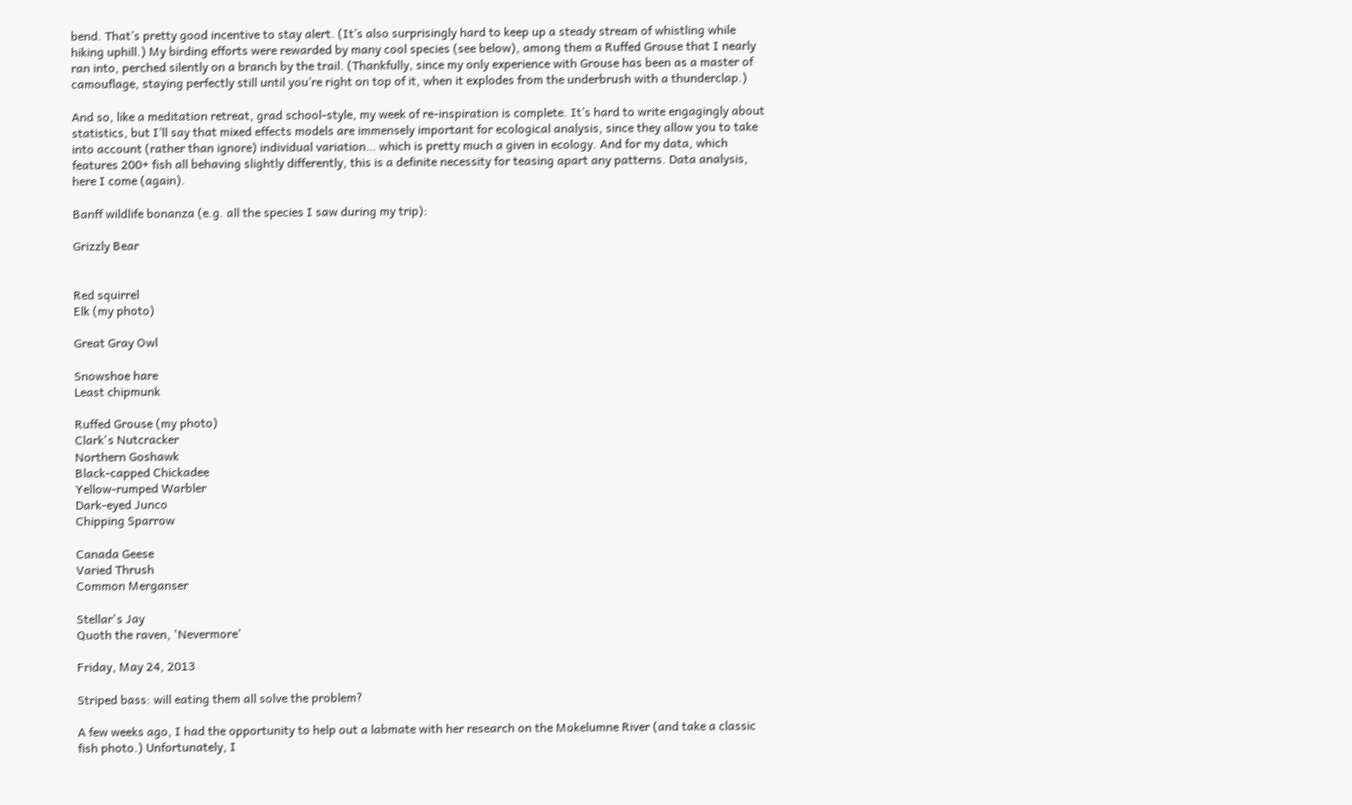bend. That’s pretty good incentive to stay alert. (It’s also surprisingly hard to keep up a steady stream of whistling while hiking uphill.) My birding efforts were rewarded by many cool species (see below), among them a Ruffed Grouse that I nearly ran into, perched silently on a branch by the trail. (Thankfully, since my only experience with Grouse has been as a master of camouflage, staying perfectly still until you’re right on top of it, when it explodes from the underbrush with a thunderclap.)

And so, like a meditation retreat, grad school-style, my week of re-inspiration is complete. It’s hard to write engagingly about statistics, but I’ll say that mixed effects models are immensely important for ecological analysis, since they allow you to take into account (rather than ignore) individual variation… which is pretty much a given in ecology. And for my data, which features 200+ fish all behaving slightly differently, this is a definite necessity for teasing apart any patterns. Data analysis, here I come (again).

Banff wildlife bonanza (e.g. all the species I saw during my trip):

Grizzly Bear


Red squirrel
Elk (my photo)

Great Gray Owl

Snowshoe hare
Least chipmunk

Ruffed Grouse (my photo)
Clark's Nutcracker
Northern Goshawk
Black-capped Chickadee
Yellow-rumped Warbler
Dark-eyed Junco
Chipping Sparrow

Canada Geese
Varied Thrush
Common Merganser

Stellar's Jay
Quoth the raven, 'Nevermore'

Friday, May 24, 2013

Striped bass: will eating them all solve the problem?

A few weeks ago, I had the opportunity to help out a labmate with her research on the Mokelumne River (and take a classic fish photo.) Unfortunately, I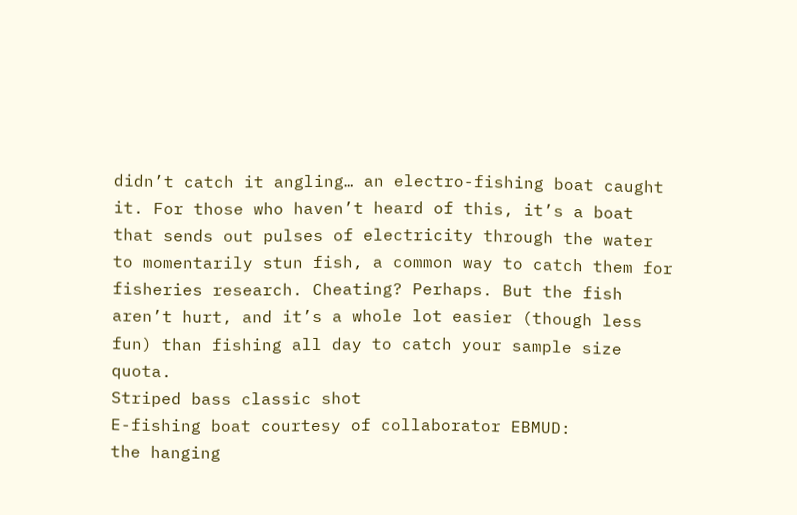didn’t catch it angling… an electro-fishing boat caught it. For those who haven’t heard of this, it’s a boat that sends out pulses of electricity through the water to momentarily stun fish, a common way to catch them for fisheries research. Cheating? Perhaps. But the fish aren’t hurt, and it’s a whole lot easier (though less fun) than fishing all day to catch your sample size quota.
Striped bass classic shot
E-fishing boat courtesy of collaborator EBMUD:
the hanging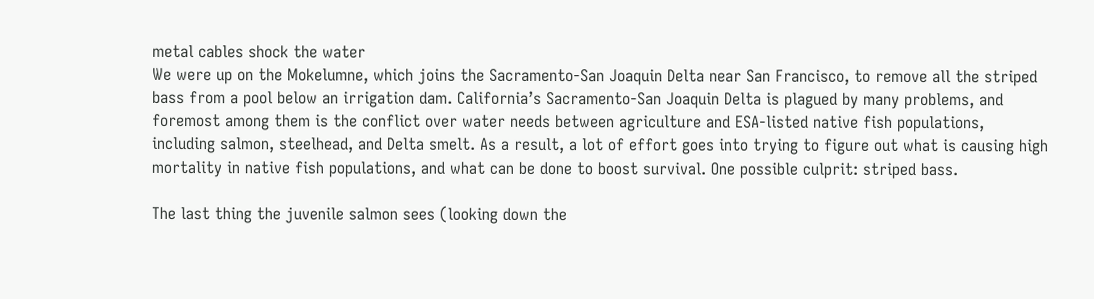metal cables shock the water
We were up on the Mokelumne, which joins the Sacramento-San Joaquin Delta near San Francisco, to remove all the striped bass from a pool below an irrigation dam. California’s Sacramento-San Joaquin Delta is plagued by many problems, and foremost among them is the conflict over water needs between agriculture and ESA-listed native fish populations, including salmon, steelhead, and Delta smelt. As a result, a lot of effort goes into trying to figure out what is causing high mortality in native fish populations, and what can be done to boost survival. One possible culprit: striped bass.

The last thing the juvenile salmon sees (looking down the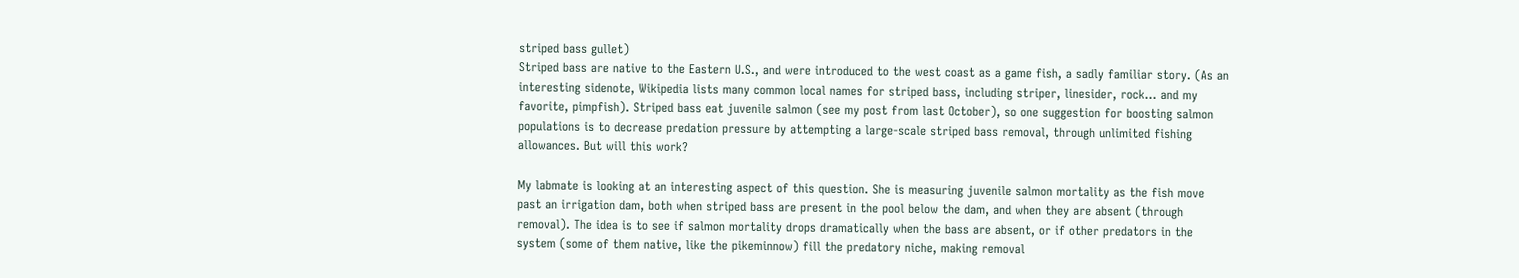striped bass gullet)
Striped bass are native to the Eastern U.S., and were introduced to the west coast as a game fish, a sadly familiar story. (As an interesting sidenote, Wikipedia lists many common local names for striped bass, including striper, linesider, rock... and my favorite, pimpfish). Striped bass eat juvenile salmon (see my post from last October), so one suggestion for boosting salmon populations is to decrease predation pressure by attempting a large-scale striped bass removal, through unlimited fishing allowances. But will this work?

My labmate is looking at an interesting aspect of this question. She is measuring juvenile salmon mortality as the fish move past an irrigation dam, both when striped bass are present in the pool below the dam, and when they are absent (through removal). The idea is to see if salmon mortality drops dramatically when the bass are absent, or if other predators in the system (some of them native, like the pikeminnow) fill the predatory niche, making removal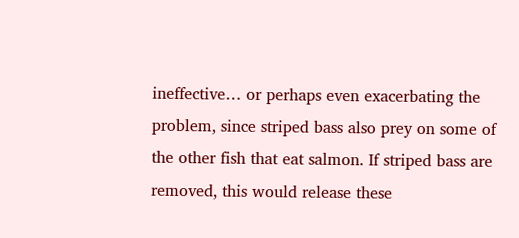ineffective… or perhaps even exacerbating the problem, since striped bass also prey on some of the other fish that eat salmon. If striped bass are removed, this would release these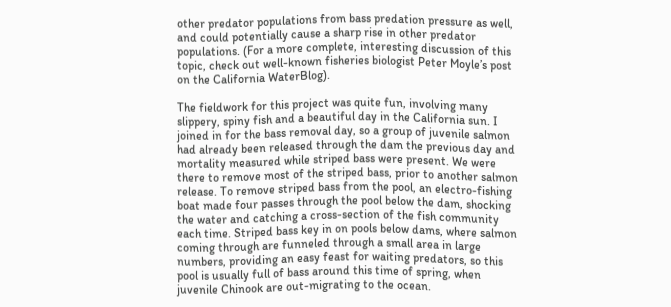other predator populations from bass predation pressure as well, and could potentially cause a sharp rise in other predator populations. (For a more complete, interesting discussion of this topic, check out well-known fisheries biologist Peter Moyle’s post on the California WaterBlog).

The fieldwork for this project was quite fun, involving many slippery, spiny fish and a beautiful day in the California sun. I joined in for the bass removal day, so a group of juvenile salmon had already been released through the dam the previous day and mortality measured while striped bass were present. We were there to remove most of the striped bass, prior to another salmon release. To remove striped bass from the pool, an electro-fishing boat made four passes through the pool below the dam, shocking the water and catching a cross-section of the fish community each time. Striped bass key in on pools below dams, where salmon coming through are funneled through a small area in large numbers, providing an easy feast for waiting predators, so this pool is usually full of bass around this time of spring, when juvenile Chinook are out-migrating to the ocean.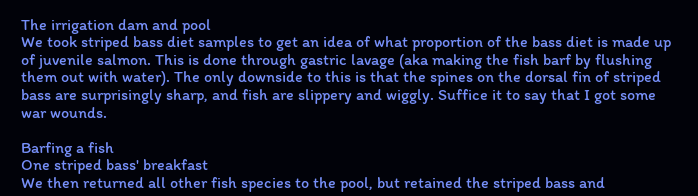The irrigation dam and pool
We took striped bass diet samples to get an idea of what proportion of the bass diet is made up of juvenile salmon. This is done through gastric lavage (aka making the fish barf by flushing them out with water). The only downside to this is that the spines on the dorsal fin of striped bass are surprisingly sharp, and fish are slippery and wiggly. Suffice it to say that I got some war wounds.

Barfing a fish
One striped bass' breakfast
We then returned all other fish species to the pool, but retained the striped bass and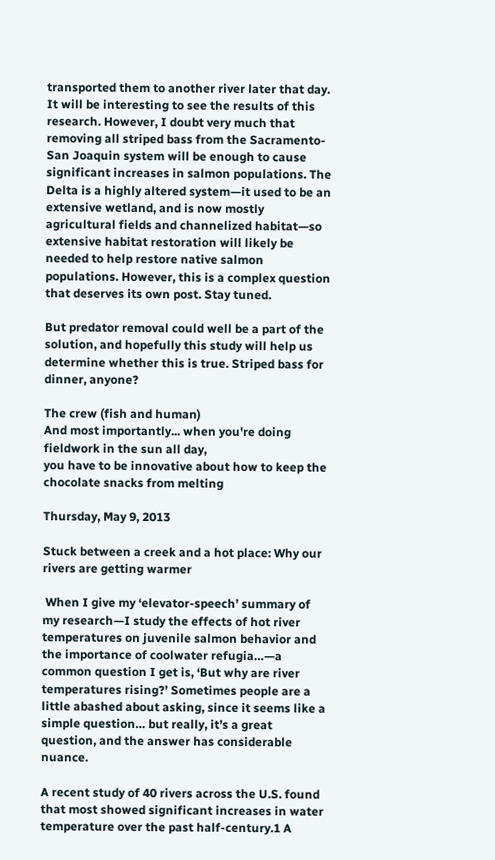transported them to another river later that day. It will be interesting to see the results of this research. However, I doubt very much that removing all striped bass from the Sacramento-San Joaquin system will be enough to cause significant increases in salmon populations. The Delta is a highly altered system—it used to be an extensive wetland, and is now mostly agricultural fields and channelized habitat—so extensive habitat restoration will likely be needed to help restore native salmon populations. However, this is a complex question that deserves its own post. Stay tuned.

But predator removal could well be a part of the solution, and hopefully this study will help us determine whether this is true. Striped bass for dinner, anyone?

The crew (fish and human)
And most importantly... when you're doing fieldwork in the sun all day,
you have to be innovative about how to keep the chocolate snacks from melting

Thursday, May 9, 2013

Stuck between a creek and a hot place: Why our rivers are getting warmer

 When I give my ‘elevator-speech’ summary of my research—I study the effects of hot river temperatures on juvenile salmon behavior and the importance of coolwater refugia…—a common question I get is, ‘But why are river temperatures rising?’ Sometimes people are a little abashed about asking, since it seems like a simple question… but really, it’s a great question, and the answer has considerable nuance.

A recent study of 40 rivers across the U.S. found that most showed significant increases in water temperature over the past half-century.1 A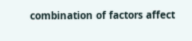combination of factors affect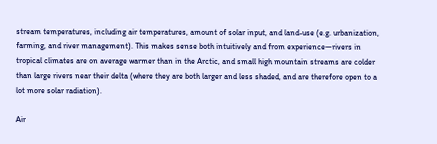stream temperatures, including air temperatures, amount of solar input, and land-use (e.g. urbanization, farming, and river management). This makes sense both intuitively and from experience—rivers in tropical climates are on average warmer than in the Arctic, and small high mountain streams are colder than large rivers near their delta (where they are both larger and less shaded, and are therefore open to a lot more solar radiation).

Air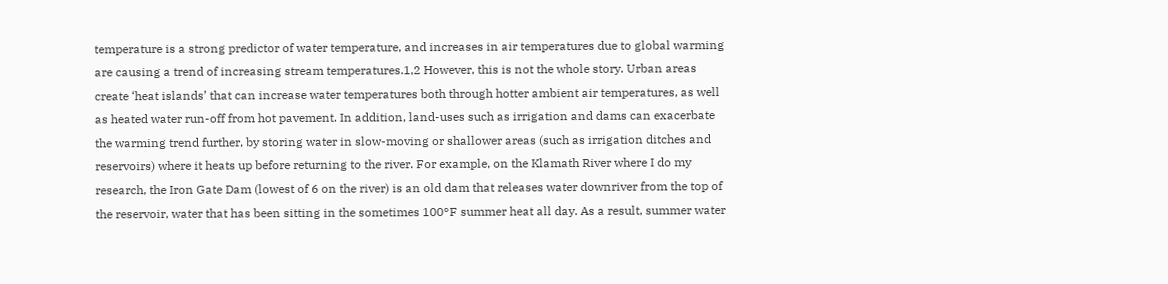temperature is a strong predictor of water temperature, and increases in air temperatures due to global warming are causing a trend of increasing stream temperatures.1,2 However, this is not the whole story. Urban areas create ‘heat islands’ that can increase water temperatures both through hotter ambient air temperatures, as well as heated water run-off from hot pavement. In addition, land-uses such as irrigation and dams can exacerbate the warming trend further, by storing water in slow-moving or shallower areas (such as irrigation ditches and reservoirs) where it heats up before returning to the river. For example, on the Klamath River where I do my research, the Iron Gate Dam (lowest of 6 on the river) is an old dam that releases water downriver from the top of the reservoir, water that has been sitting in the sometimes 100°F summer heat all day. As a result, summer water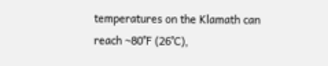temperatures on the Klamath can reach ~80°F (26°C),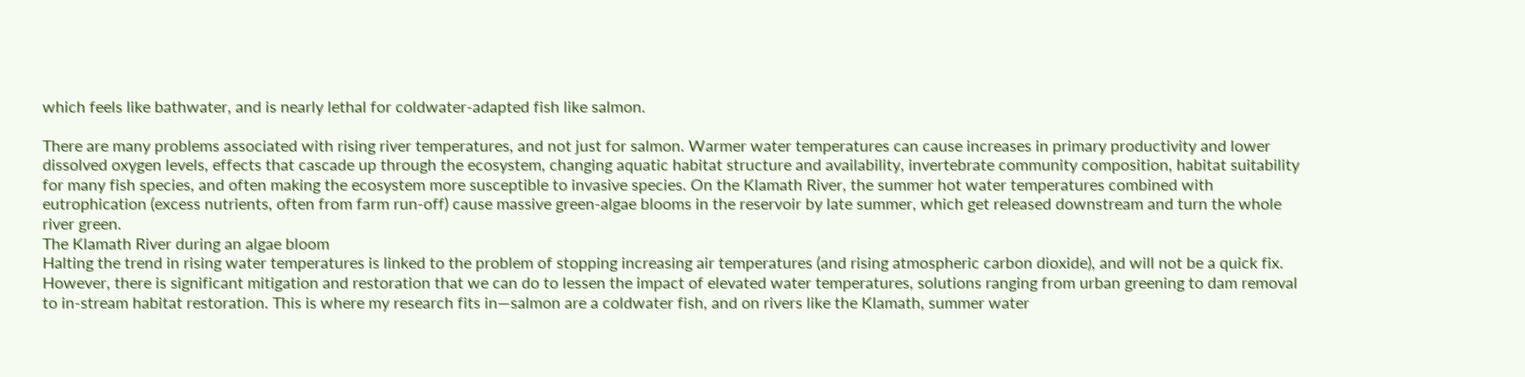which feels like bathwater, and is nearly lethal for coldwater-adapted fish like salmon.

There are many problems associated with rising river temperatures, and not just for salmon. Warmer water temperatures can cause increases in primary productivity and lower dissolved oxygen levels, effects that cascade up through the ecosystem, changing aquatic habitat structure and availability, invertebrate community composition, habitat suitability for many fish species, and often making the ecosystem more susceptible to invasive species. On the Klamath River, the summer hot water temperatures combined with eutrophication (excess nutrients, often from farm run-off) cause massive green-algae blooms in the reservoir by late summer, which get released downstream and turn the whole river green.
The Klamath River during an algae bloom
Halting the trend in rising water temperatures is linked to the problem of stopping increasing air temperatures (and rising atmospheric carbon dioxide), and will not be a quick fix. However, there is significant mitigation and restoration that we can do to lessen the impact of elevated water temperatures, solutions ranging from urban greening to dam removal to in-stream habitat restoration. This is where my research fits in—salmon are a coldwater fish, and on rivers like the Klamath, summer water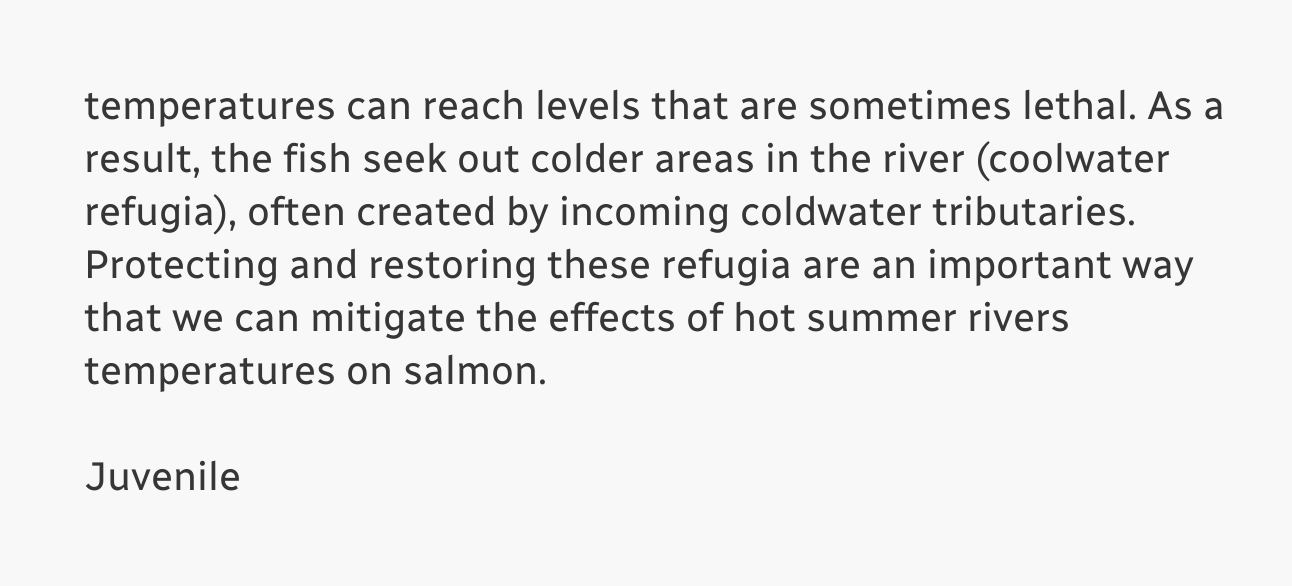temperatures can reach levels that are sometimes lethal. As a result, the fish seek out colder areas in the river (coolwater refugia), often created by incoming coldwater tributaries. Protecting and restoring these refugia are an important way that we can mitigate the effects of hot summer rivers temperatures on salmon.

Juvenile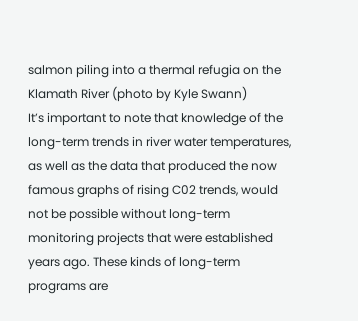salmon piling into a thermal refugia on the
Klamath River (photo by Kyle Swann)
It’s important to note that knowledge of the long-term trends in river water temperatures, as well as the data that produced the now famous graphs of rising C02 trends, would not be possible without long-term monitoring projects that were established years ago. These kinds of long-term programs are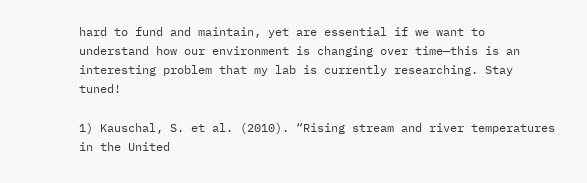hard to fund and maintain, yet are essential if we want to understand how our environment is changing over time—this is an interesting problem that my lab is currently researching. Stay tuned!

1) Kauschal, S. et al. (2010). “Rising stream and river temperatures in the United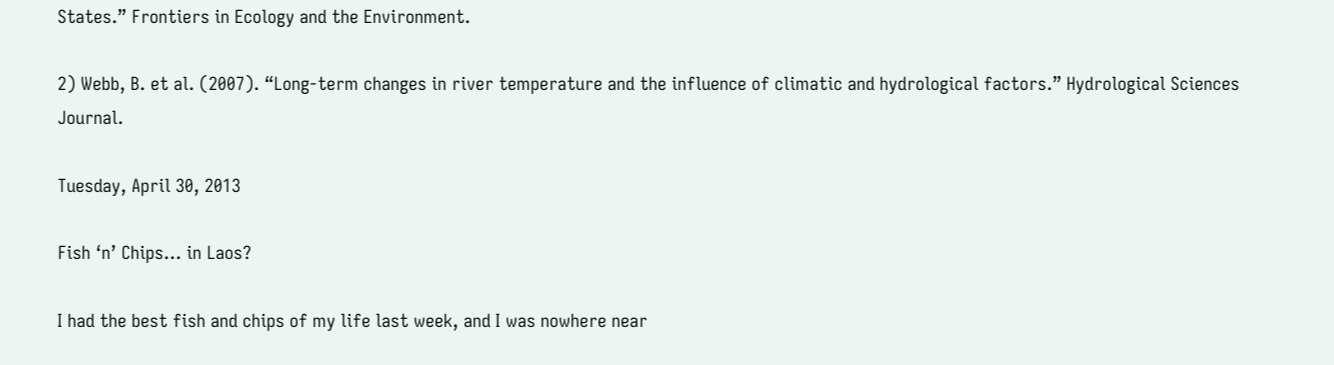States.” Frontiers in Ecology and the Environment.

2) Webb, B. et al. (2007). “Long-term changes in river temperature and the influence of climatic and hydrological factors.” Hydrological Sciences Journal.

Tuesday, April 30, 2013

Fish ‘n’ Chips… in Laos?

I had the best fish and chips of my life last week, and I was nowhere near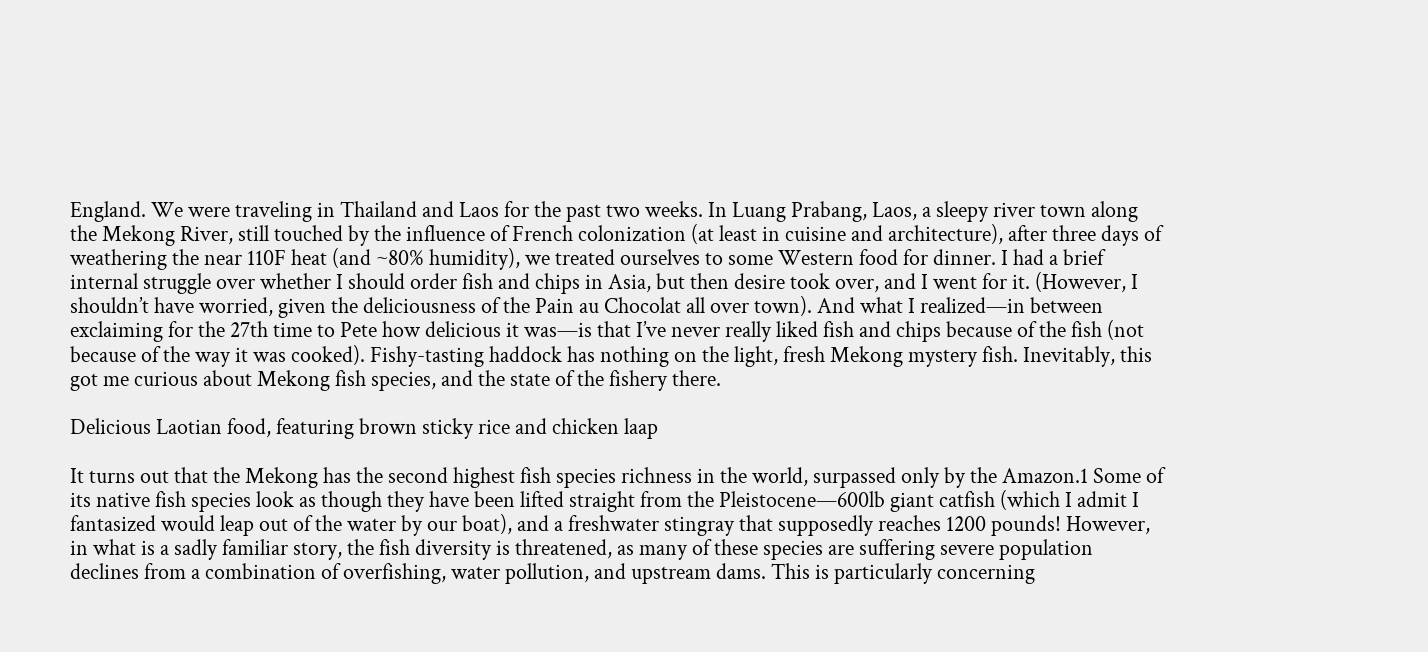England. We were traveling in Thailand and Laos for the past two weeks. In Luang Prabang, Laos, a sleepy river town along the Mekong River, still touched by the influence of French colonization (at least in cuisine and architecture), after three days of weathering the near 110F heat (and ~80% humidity), we treated ourselves to some Western food for dinner. I had a brief internal struggle over whether I should order fish and chips in Asia, but then desire took over, and I went for it. (However, I shouldn’t have worried, given the deliciousness of the Pain au Chocolat all over town). And what I realized—in between exclaiming for the 27th time to Pete how delicious it was—is that I’ve never really liked fish and chips because of the fish (not because of the way it was cooked). Fishy-tasting haddock has nothing on the light, fresh Mekong mystery fish. Inevitably, this got me curious about Mekong fish species, and the state of the fishery there.

Delicious Laotian food, featuring brown sticky rice and chicken laap

It turns out that the Mekong has the second highest fish species richness in the world, surpassed only by the Amazon.1 Some of its native fish species look as though they have been lifted straight from the Pleistocene—600lb giant catfish (which I admit I fantasized would leap out of the water by our boat), and a freshwater stingray that supposedly reaches 1200 pounds! However, in what is a sadly familiar story, the fish diversity is threatened, as many of these species are suffering severe population declines from a combination of overfishing, water pollution, and upstream dams. This is particularly concerning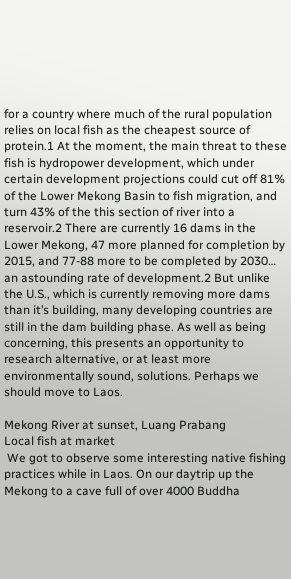for a country where much of the rural population relies on local fish as the cheapest source of protein.1 At the moment, the main threat to these fish is hydropower development, which under certain development projections could cut off 81% of the Lower Mekong Basin to fish migration, and turn 43% of the this section of river into a reservoir.2 There are currently 16 dams in the Lower Mekong, 47 more planned for completion by 2015, and 77-88 more to be completed by 2030… an astounding rate of development.2 But unlike the U.S., which is currently removing more dams than it’s building, many developing countries are still in the dam building phase. As well as being concerning, this presents an opportunity to research alternative, or at least more environmentally sound, solutions. Perhaps we should move to Laos.

Mekong River at sunset, Luang Prabang
Local fish at market
 We got to observe some interesting native fishing practices while in Laos. On our daytrip up the Mekong to a cave full of over 4000 Buddha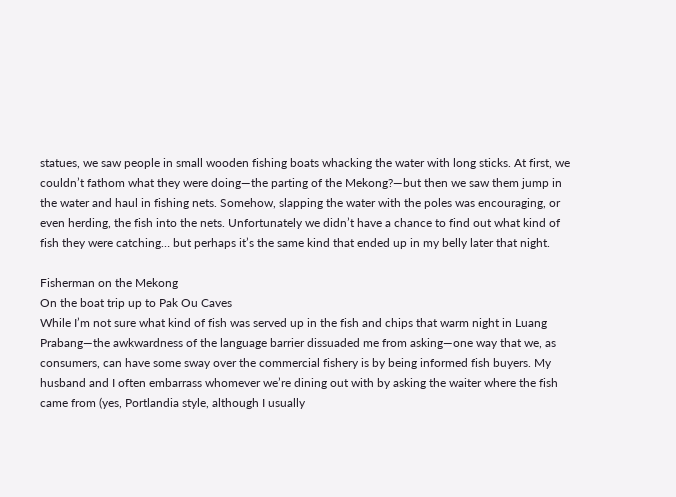statues, we saw people in small wooden fishing boats whacking the water with long sticks. At first, we couldn’t fathom what they were doing—the parting of the Mekong?—but then we saw them jump in the water and haul in fishing nets. Somehow, slapping the water with the poles was encouraging, or even herding, the fish into the nets. Unfortunately we didn’t have a chance to find out what kind of fish they were catching… but perhaps it’s the same kind that ended up in my belly later that night.

Fisherman on the Mekong
On the boat trip up to Pak Ou Caves
While I’m not sure what kind of fish was served up in the fish and chips that warm night in Luang Prabang—the awkwardness of the language barrier dissuaded me from asking—one way that we, as consumers, can have some sway over the commercial fishery is by being informed fish buyers. My husband and I often embarrass whomever we’re dining out with by asking the waiter where the fish came from (yes, Portlandia style, although I usually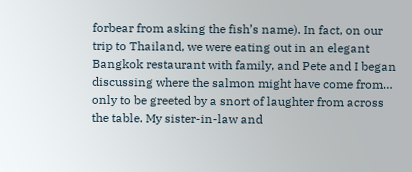forbear from asking the fish’s name). In fact, on our trip to Thailand, we were eating out in an elegant Bangkok restaurant with family, and Pete and I began discussing where the salmon might have come from… only to be greeted by a snort of laughter from across the table. My sister-in-law and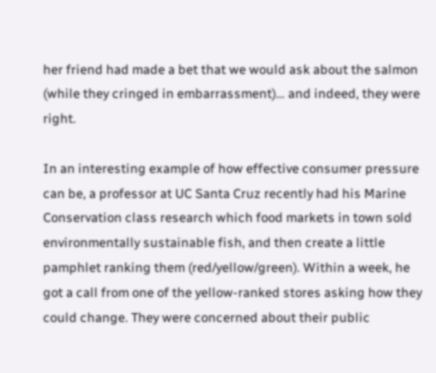her friend had made a bet that we would ask about the salmon (while they cringed in embarrassment)… and indeed, they were right.

In an interesting example of how effective consumer pressure can be, a professor at UC Santa Cruz recently had his Marine Conservation class research which food markets in town sold environmentally sustainable fish, and then create a little pamphlet ranking them (red/yellow/green). Within a week, he got a call from one of the yellow-ranked stores asking how they could change. They were concerned about their public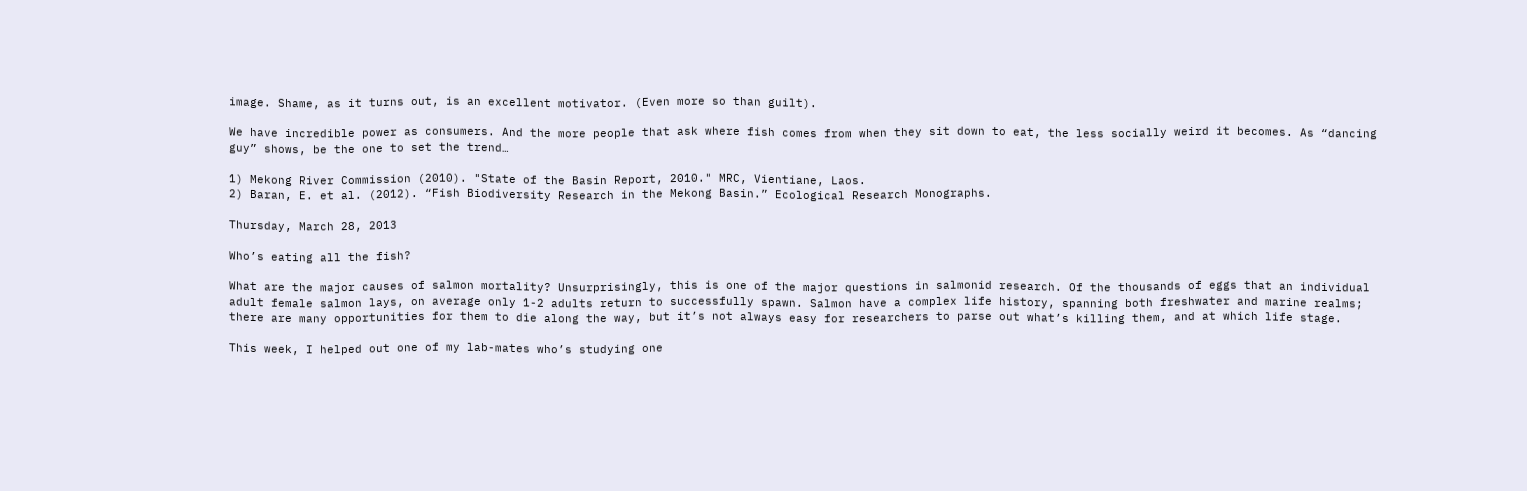image. Shame, as it turns out, is an excellent motivator. (Even more so than guilt).

We have incredible power as consumers. And the more people that ask where fish comes from when they sit down to eat, the less socially weird it becomes. As “dancing guy” shows, be the one to set the trend…

1) Mekong River Commission (2010). "State of the Basin Report, 2010." MRC, Vientiane, Laos.
2) Baran, E. et al. (2012). “Fish Biodiversity Research in the Mekong Basin.” Ecological Research Monographs.

Thursday, March 28, 2013

Who’s eating all the fish?

What are the major causes of salmon mortality? Unsurprisingly, this is one of the major questions in salmonid research. Of the thousands of eggs that an individual adult female salmon lays, on average only 1-2 adults return to successfully spawn. Salmon have a complex life history, spanning both freshwater and marine realms; there are many opportunities for them to die along the way, but it’s not always easy for researchers to parse out what’s killing them, and at which life stage.

This week, I helped out one of my lab-mates who’s studying one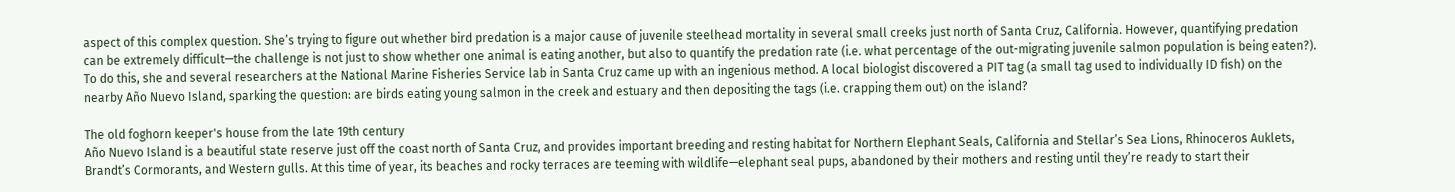aspect of this complex question. She’s trying to figure out whether bird predation is a major cause of juvenile steelhead mortality in several small creeks just north of Santa Cruz, California. However, quantifying predation can be extremely difficult—the challenge is not just to show whether one animal is eating another, but also to quantify the predation rate (i.e. what percentage of the out-migrating juvenile salmon population is being eaten?). To do this, she and several researchers at the National Marine Fisheries Service lab in Santa Cruz came up with an ingenious method. A local biologist discovered a PIT tag (a small tag used to individually ID fish) on the nearby Año Nuevo Island, sparking the question: are birds eating young salmon in the creek and estuary and then depositing the tags (i.e. crapping them out) on the island?

The old foghorn keeper's house from the late 19th century
Año Nuevo Island is a beautiful state reserve just off the coast north of Santa Cruz, and provides important breeding and resting habitat for Northern Elephant Seals, California and Stellar’s Sea Lions, Rhinoceros Auklets, Brandt’s Cormorants, and Western gulls. At this time of year, its beaches and rocky terraces are teeming with wildlife—elephant seal pups, abandoned by their mothers and resting until they’re ready to start their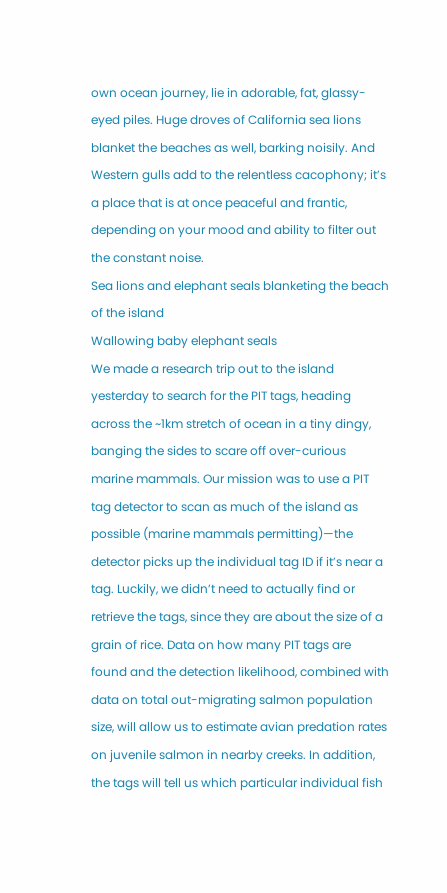own ocean journey, lie in adorable, fat, glassy-eyed piles. Huge droves of California sea lions blanket the beaches as well, barking noisily. And Western gulls add to the relentless cacophony; it’s a place that is at once peaceful and frantic, depending on your mood and ability to filter out the constant noise.
Sea lions and elephant seals blanketing the beach of the island
Wallowing baby elephant seals
We made a research trip out to the island yesterday to search for the PIT tags, heading across the ~1km stretch of ocean in a tiny dingy, banging the sides to scare off over-curious marine mammals. Our mission was to use a PIT tag detector to scan as much of the island as possible (marine mammals permitting)—the detector picks up the individual tag ID if it’s near a tag. Luckily, we didn’t need to actually find or retrieve the tags, since they are about the size of a grain of rice. Data on how many PIT tags are found and the detection likelihood, combined with data on total out-migrating salmon population size, will allow us to estimate avian predation rates on juvenile salmon in nearby creeks. In addition, the tags will tell us which particular individual fish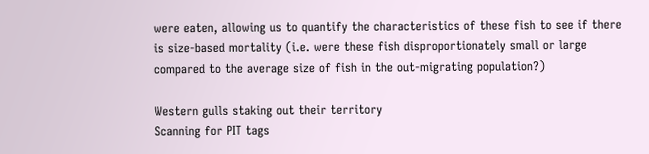were eaten, allowing us to quantify the characteristics of these fish to see if there is size-based mortality (i.e. were these fish disproportionately small or large compared to the average size of fish in the out-migrating population?)

Western gulls staking out their territory
Scanning for PIT tags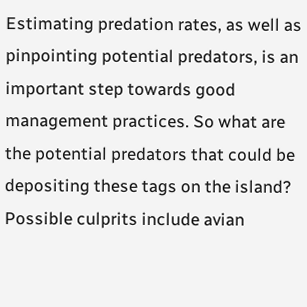Estimating predation rates, as well as pinpointing potential predators, is an important step towards good management practices. So what are the potential predators that could be depositing these tags on the island? Possible culprits include avian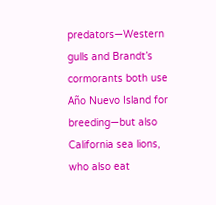predators—Western gulls and Brandt’s cormorants both use Año Nuevo Island for breeding—but also California sea lions, who also eat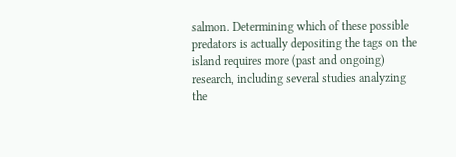salmon. Determining which of these possible predators is actually depositing the tags on the island requires more (past and ongoing) research, including several studies analyzing the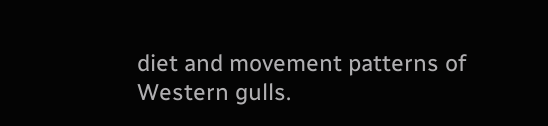diet and movement patterns of Western gulls.